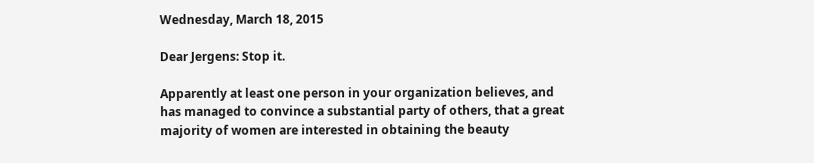Wednesday, March 18, 2015

Dear Jergens: Stop it.

Apparently at least one person in your organization believes, and has managed to convince a substantial party of others, that a great majority of women are interested in obtaining the beauty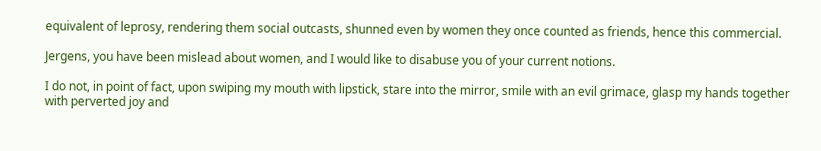equivalent of leprosy, rendering them social outcasts, shunned even by women they once counted as friends, hence this commercial.

Jergens, you have been mislead about women, and I would like to disabuse you of your current notions.

I do not, in point of fact, upon swiping my mouth with lipstick, stare into the mirror, smile with an evil grimace, glasp my hands together with perverted joy and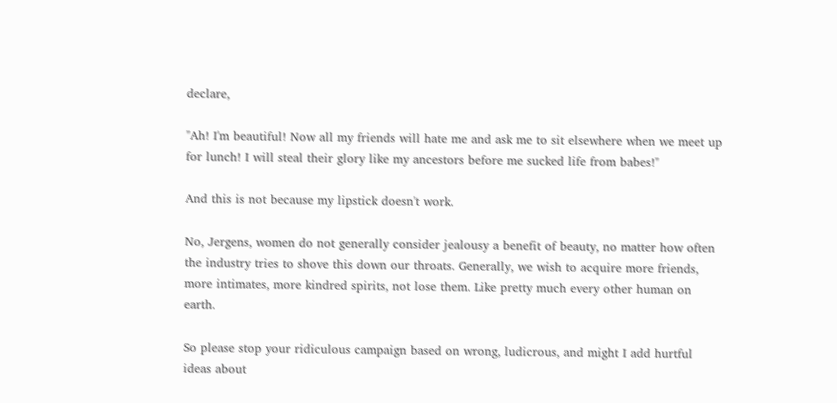declare,

"Ah! I'm beautiful! Now all my friends will hate me and ask me to sit elsewhere when we meet up for lunch! I will steal their glory like my ancestors before me sucked life from babes!"

And this is not because my lipstick doesn't work.

No, Jergens, women do not generally consider jealousy a benefit of beauty, no matter how often the industry tries to shove this down our throats. Generally, we wish to acquire more friends, more intimates, more kindred spirits, not lose them. Like pretty much every other human on earth.

So please stop your ridiculous campaign based on wrong, ludicrous, and might I add hurtful ideas about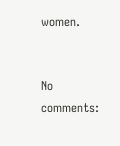women.


No comments: